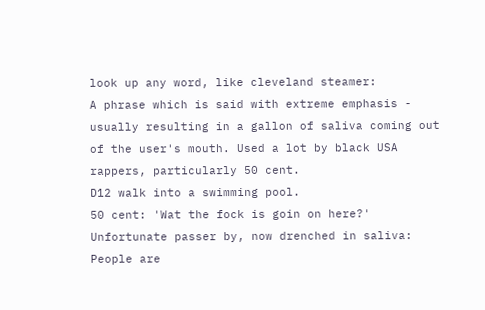look up any word, like cleveland steamer:
A phrase which is said with extreme emphasis - usually resulting in a gallon of saliva coming out of the user's mouth. Used a lot by black USA rappers, particularly 50 cent.
D12 walk into a swimming pool.
50 cent: 'Wat the fock is goin on here?'
Unfortunate passer by, now drenched in saliva: People are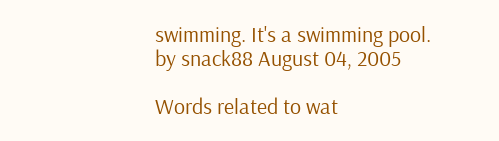swimming. It's a swimming pool.
by snack88 August 04, 2005

Words related to wat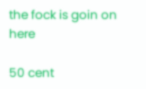the fock is goin on here

50 cent